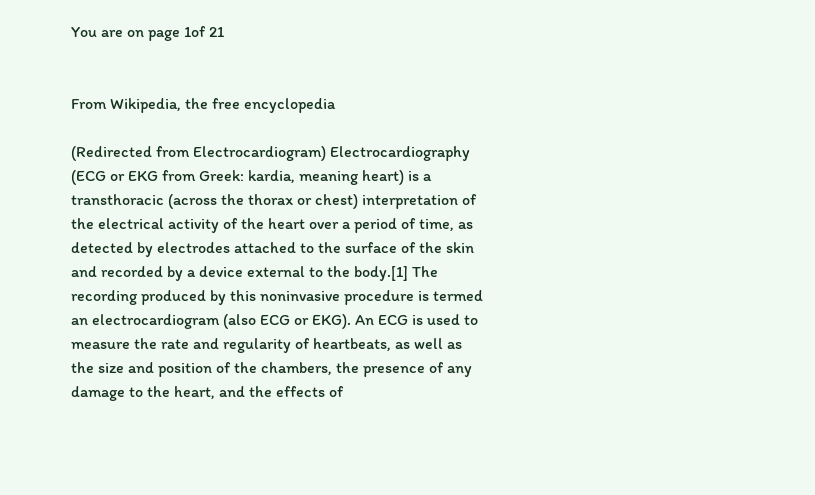You are on page 1of 21


From Wikipedia, the free encyclopedia

(Redirected from Electrocardiogram) Electrocardiography (ECG or EKG from Greek: kardia, meaning heart) is a transthoracic (across the thorax or chest) interpretation of the electrical activity of the heart over a period of time, as detected by electrodes attached to the surface of the skin and recorded by a device external to the body.[1] The recording produced by this noninvasive procedure is termed an electrocardiogram (also ECG or EKG). An ECG is used to measure the rate and regularity of heartbeats, as well as the size and position of the chambers, the presence of any damage to the heart, and the effects of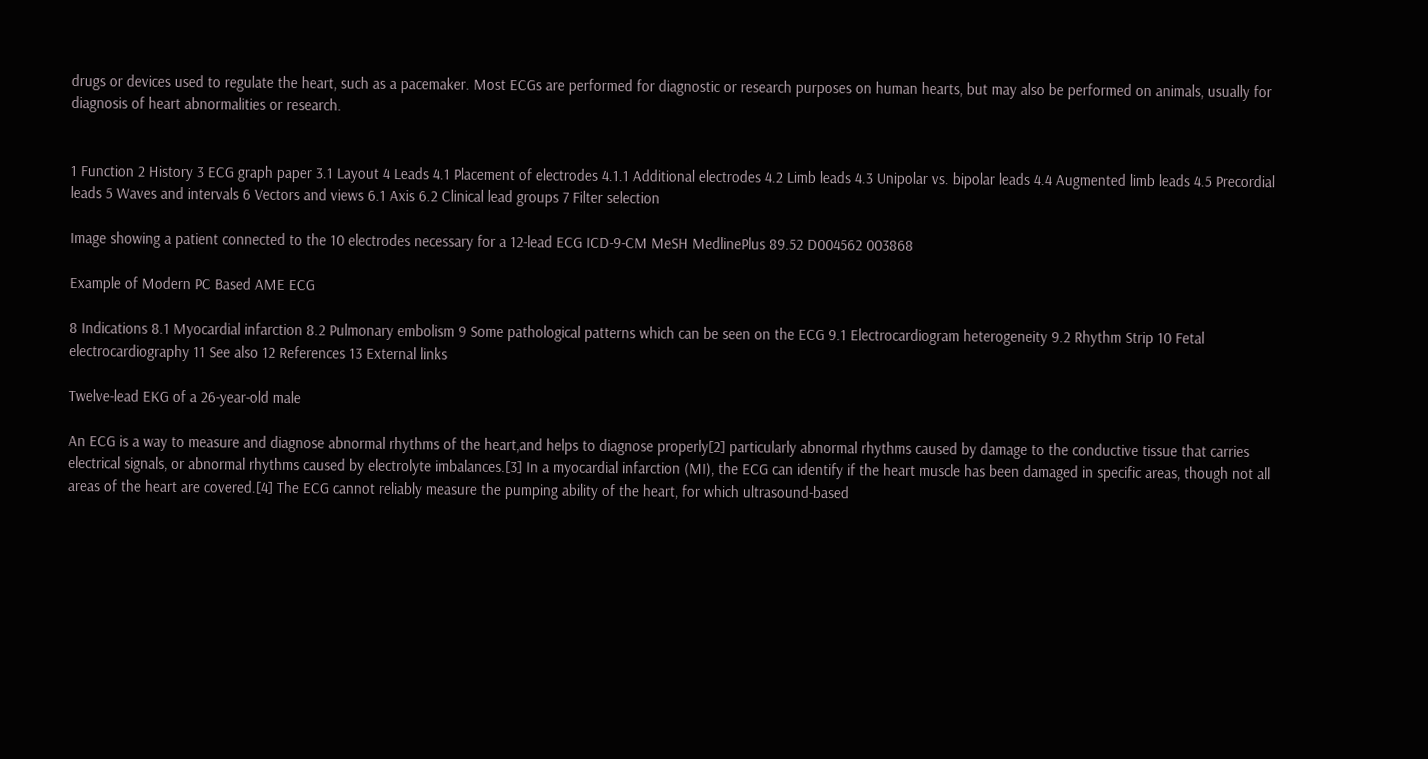drugs or devices used to regulate the heart, such as a pacemaker. Most ECGs are performed for diagnostic or research purposes on human hearts, but may also be performed on animals, usually for diagnosis of heart abnormalities or research.


1 Function 2 History 3 ECG graph paper 3.1 Layout 4 Leads 4.1 Placement of electrodes 4.1.1 Additional electrodes 4.2 Limb leads 4.3 Unipolar vs. bipolar leads 4.4 Augmented limb leads 4.5 Precordial leads 5 Waves and intervals 6 Vectors and views 6.1 Axis 6.2 Clinical lead groups 7 Filter selection

Image showing a patient connected to the 10 electrodes necessary for a 12-lead ECG ICD-9-CM MeSH MedlinePlus 89.52 D004562 003868

Example of Modern PC Based AME ECG

8 Indications 8.1 Myocardial infarction 8.2 Pulmonary embolism 9 Some pathological patterns which can be seen on the ECG 9.1 Electrocardiogram heterogeneity 9.2 Rhythm Strip 10 Fetal electrocardiography 11 See also 12 References 13 External links

Twelve-lead EKG of a 26-year-old male

An ECG is a way to measure and diagnose abnormal rhythms of the heart,and helps to diagnose properly[2] particularly abnormal rhythms caused by damage to the conductive tissue that carries electrical signals, or abnormal rhythms caused by electrolyte imbalances.[3] In a myocardial infarction (MI), the ECG can identify if the heart muscle has been damaged in specific areas, though not all areas of the heart are covered.[4] The ECG cannot reliably measure the pumping ability of the heart, for which ultrasound-based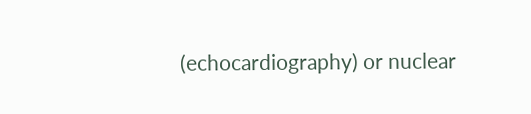(echocardiography) or nuclear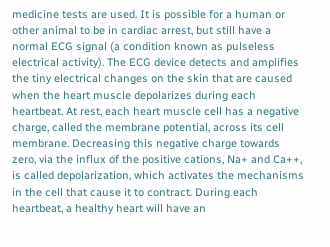medicine tests are used. It is possible for a human or other animal to be in cardiac arrest, but still have a normal ECG signal (a condition known as pulseless electrical activity). The ECG device detects and amplifies the tiny electrical changes on the skin that are caused when the heart muscle depolarizes during each heartbeat. At rest, each heart muscle cell has a negative charge, called the membrane potential, across its cell membrane. Decreasing this negative charge towards zero, via the influx of the positive cations, Na+ and Ca++, is called depolarization, which activates the mechanisms in the cell that cause it to contract. During each heartbeat, a healthy heart will have an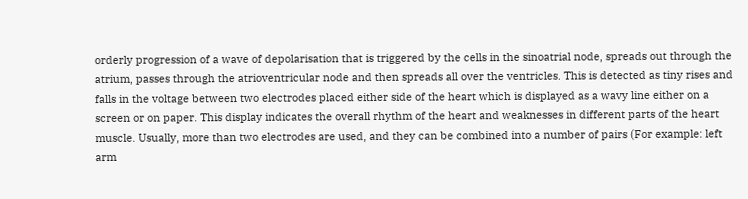orderly progression of a wave of depolarisation that is triggered by the cells in the sinoatrial node, spreads out through the atrium, passes through the atrioventricular node and then spreads all over the ventricles. This is detected as tiny rises and falls in the voltage between two electrodes placed either side of the heart which is displayed as a wavy line either on a screen or on paper. This display indicates the overall rhythm of the heart and weaknesses in different parts of the heart muscle. Usually, more than two electrodes are used, and they can be combined into a number of pairs (For example: left arm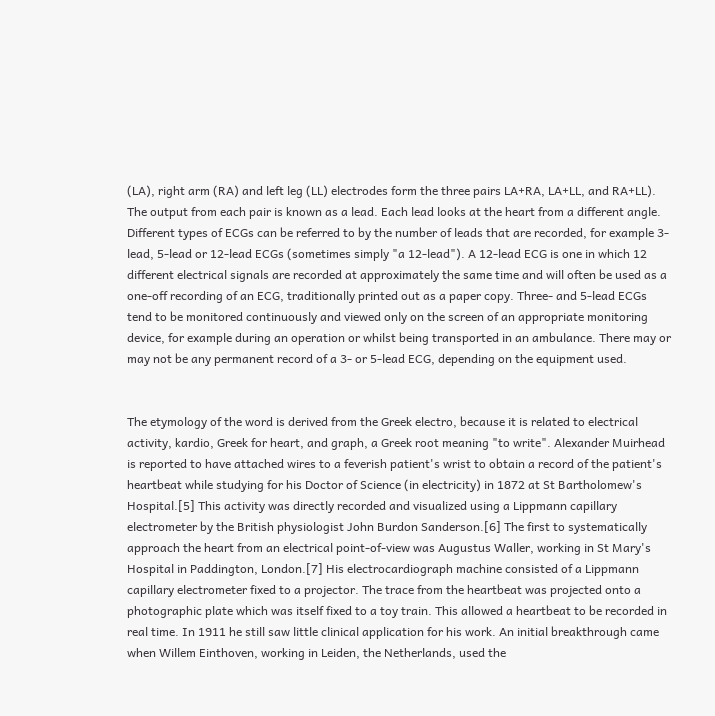(LA), right arm (RA) and left leg (LL) electrodes form the three pairs LA+RA, LA+LL, and RA+LL). The output from each pair is known as a lead. Each lead looks at the heart from a different angle. Different types of ECGs can be referred to by the number of leads that are recorded, for example 3-lead, 5-lead or 12-lead ECGs (sometimes simply "a 12-lead"). A 12-lead ECG is one in which 12 different electrical signals are recorded at approximately the same time and will often be used as a one-off recording of an ECG, traditionally printed out as a paper copy. Three- and 5-lead ECGs tend to be monitored continuously and viewed only on the screen of an appropriate monitoring device, for example during an operation or whilst being transported in an ambulance. There may or may not be any permanent record of a 3- or 5-lead ECG, depending on the equipment used.


The etymology of the word is derived from the Greek electro, because it is related to electrical activity, kardio, Greek for heart, and graph, a Greek root meaning "to write". Alexander Muirhead is reported to have attached wires to a feverish patient's wrist to obtain a record of the patient's heartbeat while studying for his Doctor of Science (in electricity) in 1872 at St Bartholomew's Hospital.[5] This activity was directly recorded and visualized using a Lippmann capillary electrometer by the British physiologist John Burdon Sanderson.[6] The first to systematically approach the heart from an electrical point-of-view was Augustus Waller, working in St Mary's Hospital in Paddington, London.[7] His electrocardiograph machine consisted of a Lippmann capillary electrometer fixed to a projector. The trace from the heartbeat was projected onto a photographic plate which was itself fixed to a toy train. This allowed a heartbeat to be recorded in real time. In 1911 he still saw little clinical application for his work. An initial breakthrough came when Willem Einthoven, working in Leiden, the Netherlands, used the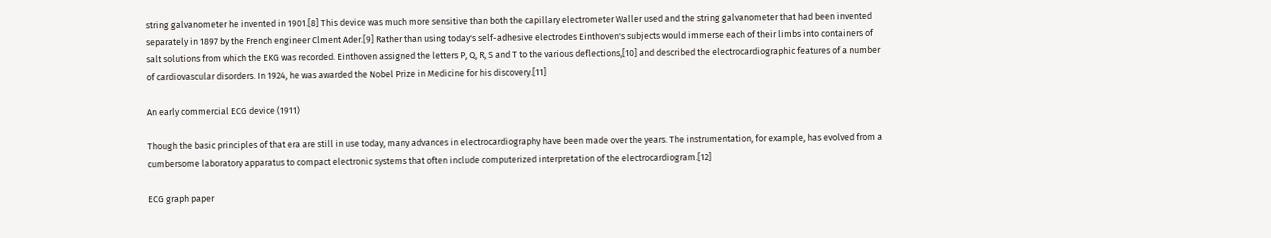string galvanometer he invented in 1901.[8] This device was much more sensitive than both the capillary electrometer Waller used and the string galvanometer that had been invented separately in 1897 by the French engineer Clment Ader.[9] Rather than using today's self-adhesive electrodes Einthoven's subjects would immerse each of their limbs into containers of salt solutions from which the EKG was recorded. Einthoven assigned the letters P, Q, R, S and T to the various deflections,[10] and described the electrocardiographic features of a number of cardiovascular disorders. In 1924, he was awarded the Nobel Prize in Medicine for his discovery.[11]

An early commercial ECG device (1911)

Though the basic principles of that era are still in use today, many advances in electrocardiography have been made over the years. The instrumentation, for example, has evolved from a cumbersome laboratory apparatus to compact electronic systems that often include computerized interpretation of the electrocardiogram.[12]

ECG graph paper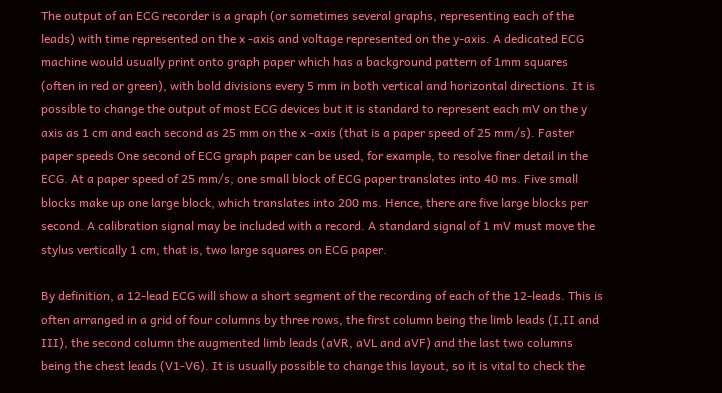The output of an ECG recorder is a graph (or sometimes several graphs, representing each of the leads) with time represented on the x -axis and voltage represented on the y-axis. A dedicated ECG machine would usually print onto graph paper which has a background pattern of 1mm squares (often in red or green), with bold divisions every 5 mm in both vertical and horizontal directions. It is possible to change the output of most ECG devices but it is standard to represent each mV on the y axis as 1 cm and each second as 25 mm on the x -axis (that is a paper speed of 25 mm/s). Faster paper speeds One second of ECG graph paper can be used, for example, to resolve finer detail in the ECG. At a paper speed of 25 mm/s, one small block of ECG paper translates into 40 ms. Five small blocks make up one large block, which translates into 200 ms. Hence, there are five large blocks per second. A calibration signal may be included with a record. A standard signal of 1 mV must move the stylus vertically 1 cm, that is, two large squares on ECG paper.

By definition, a 12-lead ECG will show a short segment of the recording of each of the 12-leads. This is often arranged in a grid of four columns by three rows, the first column being the limb leads (I,II and III), the second column the augmented limb leads (aVR, aVL and aVF) and the last two columns being the chest leads (V1-V6). It is usually possible to change this layout, so it is vital to check the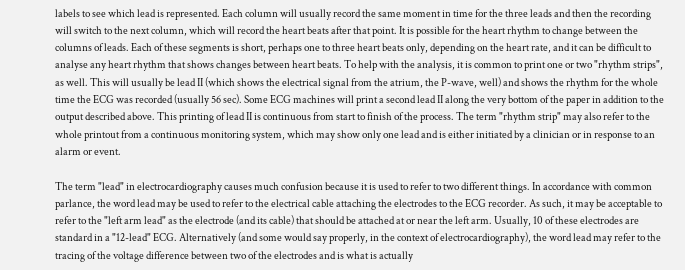labels to see which lead is represented. Each column will usually record the same moment in time for the three leads and then the recording will switch to the next column, which will record the heart beats after that point. It is possible for the heart rhythm to change between the columns of leads. Each of these segments is short, perhaps one to three heart beats only, depending on the heart rate, and it can be difficult to analyse any heart rhythm that shows changes between heart beats. To help with the analysis, it is common to print one or two "rhythm strips", as well. This will usually be lead II (which shows the electrical signal from the atrium, the P-wave, well) and shows the rhythm for the whole time the ECG was recorded (usually 56 sec). Some ECG machines will print a second lead II along the very bottom of the paper in addition to the output described above. This printing of lead II is continuous from start to finish of the process. The term "rhythm strip" may also refer to the whole printout from a continuous monitoring system, which may show only one lead and is either initiated by a clinician or in response to an alarm or event.

The term "lead" in electrocardiography causes much confusion because it is used to refer to two different things. In accordance with common parlance, the word lead may be used to refer to the electrical cable attaching the electrodes to the ECG recorder. As such, it may be acceptable to refer to the "left arm lead" as the electrode (and its cable) that should be attached at or near the left arm. Usually, 10 of these electrodes are standard in a "12-lead" ECG. Alternatively (and some would say properly, in the context of electrocardiography), the word lead may refer to the tracing of the voltage difference between two of the electrodes and is what is actually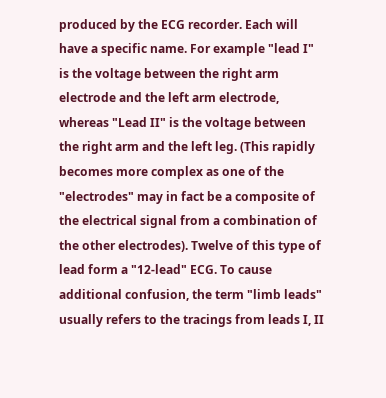produced by the ECG recorder. Each will have a specific name. For example "lead I" is the voltage between the right arm electrode and the left arm electrode, whereas "Lead II" is the voltage between the right arm and the left leg. (This rapidly becomes more complex as one of the "electrodes" may in fact be a composite of the electrical signal from a combination of the other electrodes). Twelve of this type of lead form a "12-lead" ECG. To cause additional confusion, the term "limb leads" usually refers to the tracings from leads I, II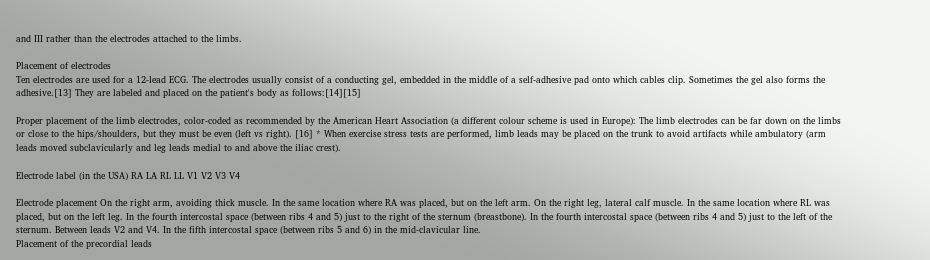and III rather than the electrodes attached to the limbs.

Placement of electrodes
Ten electrodes are used for a 12-lead ECG. The electrodes usually consist of a conducting gel, embedded in the middle of a self-adhesive pad onto which cables clip. Sometimes the gel also forms the adhesive.[13] They are labeled and placed on the patient's body as follows:[14][15]

Proper placement of the limb electrodes, color-coded as recommended by the American Heart Association (a different colour scheme is used in Europe): The limb electrodes can be far down on the limbs or close to the hips/shoulders, but they must be even (left vs right). [16] * When exercise stress tests are performed, limb leads may be placed on the trunk to avoid artifacts while ambulatory (arm leads moved subclavicularly and leg leads medial to and above the iliac crest).

Electrode label (in the USA) RA LA RL LL V1 V2 V3 V4

Electrode placement On the right arm, avoiding thick muscle. In the same location where RA was placed, but on the left arm. On the right leg, lateral calf muscle. In the same location where RL was placed, but on the left leg. In the fourth intercostal space (between ribs 4 and 5) just to the right of the sternum (breastbone). In the fourth intercostal space (between ribs 4 and 5) just to the left of the sternum. Between leads V2 and V4. In the fifth intercostal space (between ribs 5 and 6) in the mid-clavicular line.
Placement of the precordial leads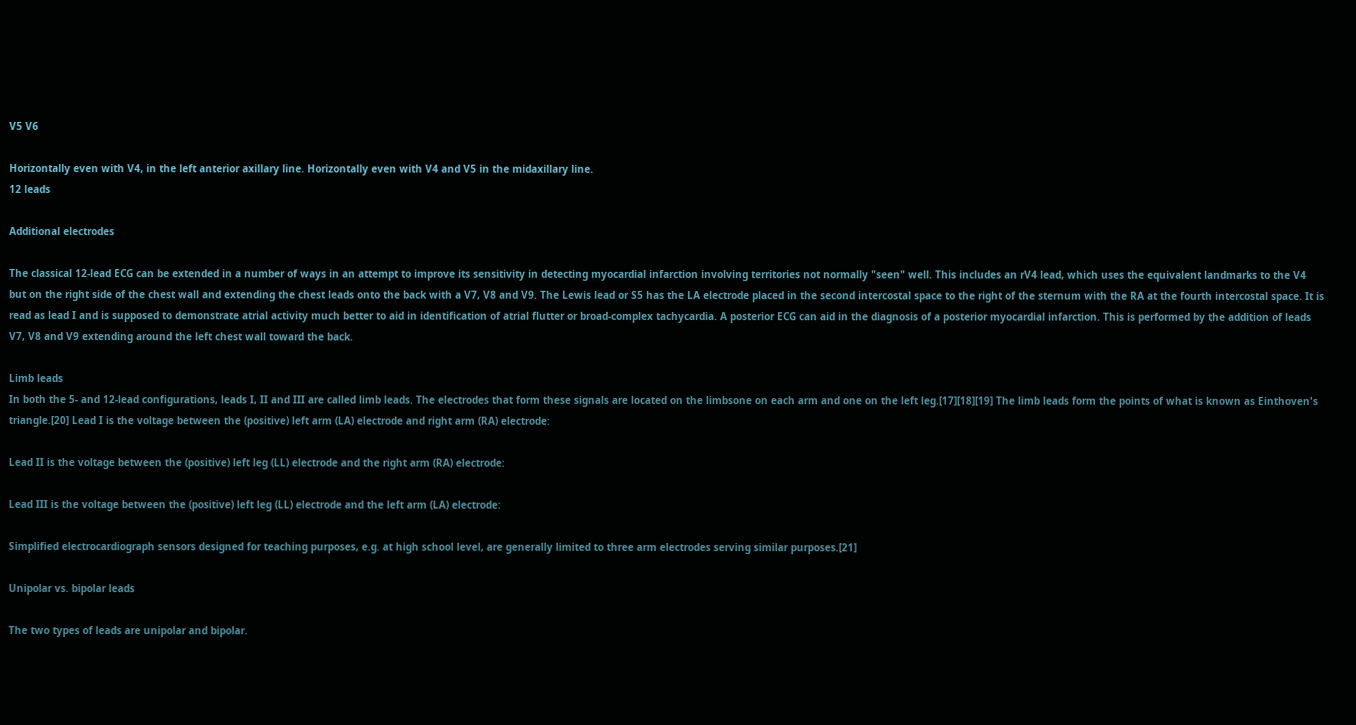V5 V6

Horizontally even with V4, in the left anterior axillary line. Horizontally even with V4 and V5 in the midaxillary line.
12 leads

Additional electrodes

The classical 12-lead ECG can be extended in a number of ways in an attempt to improve its sensitivity in detecting myocardial infarction involving territories not normally "seen" well. This includes an rV4 lead, which uses the equivalent landmarks to the V4 but on the right side of the chest wall and extending the chest leads onto the back with a V7, V8 and V9. The Lewis lead or S5 has the LA electrode placed in the second intercostal space to the right of the sternum with the RA at the fourth intercostal space. It is read as lead I and is supposed to demonstrate atrial activity much better to aid in identification of atrial flutter or broad-complex tachycardia. A posterior ECG can aid in the diagnosis of a posterior myocardial infarction. This is performed by the addition of leads V7, V8 and V9 extending around the left chest wall toward the back.

Limb leads
In both the 5- and 12-lead configurations, leads I, II and III are called limb leads. The electrodes that form these signals are located on the limbsone on each arm and one on the left leg.[17][18][19] The limb leads form the points of what is known as Einthoven's triangle.[20] Lead I is the voltage between the (positive) left arm (LA) electrode and right arm (RA) electrode:

Lead II is the voltage between the (positive) left leg (LL) electrode and the right arm (RA) electrode:

Lead III is the voltage between the (positive) left leg (LL) electrode and the left arm (LA) electrode:

Simplified electrocardiograph sensors designed for teaching purposes, e.g. at high school level, are generally limited to three arm electrodes serving similar purposes.[21]

Unipolar vs. bipolar leads

The two types of leads are unipolar and bipolar.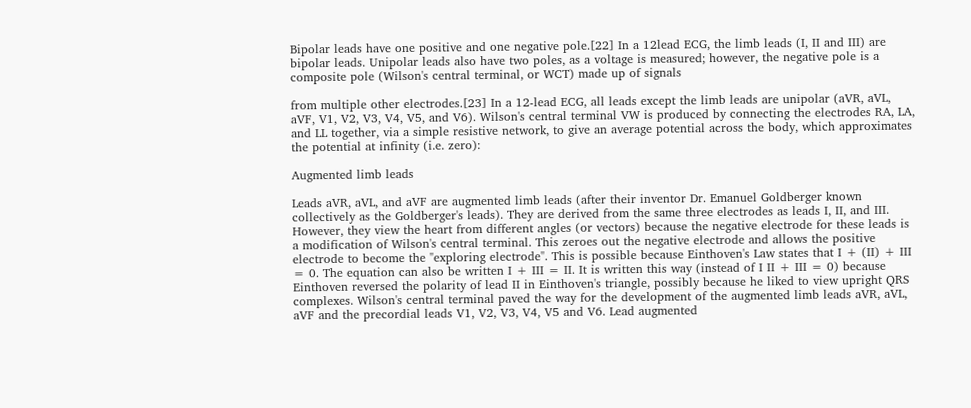Bipolar leads have one positive and one negative pole.[22] In a 12lead ECG, the limb leads (I, II and III) are bipolar leads. Unipolar leads also have two poles, as a voltage is measured; however, the negative pole is a composite pole (Wilson's central terminal, or WCT) made up of signals

from multiple other electrodes.[23] In a 12-lead ECG, all leads except the limb leads are unipolar (aVR, aVL, aVF, V1, V2, V3, V4, V5, and V6). Wilson's central terminal VW is produced by connecting the electrodes RA, LA, and LL together, via a simple resistive network, to give an average potential across the body, which approximates the potential at infinity (i.e. zero):

Augmented limb leads

Leads aVR, aVL, and aVF are augmented limb leads (after their inventor Dr. Emanuel Goldberger known collectively as the Goldberger's leads). They are derived from the same three electrodes as leads I, II, and III. However, they view the heart from different angles (or vectors) because the negative electrode for these leads is a modification of Wilson's central terminal. This zeroes out the negative electrode and allows the positive electrode to become the "exploring electrode". This is possible because Einthoven's Law states that I + (II) + III = 0. The equation can also be written I + III = II. It is written this way (instead of I II + III = 0) because Einthoven reversed the polarity of lead II in Einthoven's triangle, possibly because he liked to view upright QRS complexes. Wilson's central terminal paved the way for the development of the augmented limb leads aVR, aVL, aVF and the precordial leads V1, V2, V3, V4, V5 and V6. Lead augmented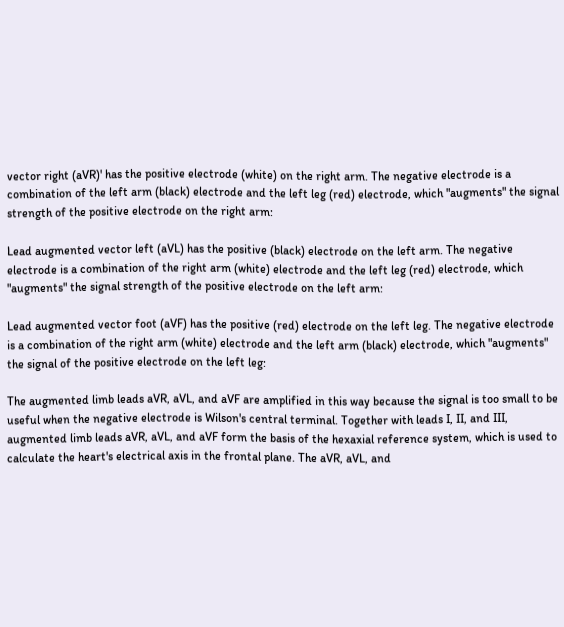vector right (aVR)' has the positive electrode (white) on the right arm. The negative electrode is a combination of the left arm (black) electrode and the left leg (red) electrode, which "augments" the signal strength of the positive electrode on the right arm:

Lead augmented vector left (aVL) has the positive (black) electrode on the left arm. The negative electrode is a combination of the right arm (white) electrode and the left leg (red) electrode, which "augments" the signal strength of the positive electrode on the left arm:

Lead augmented vector foot (aVF) has the positive (red) electrode on the left leg. The negative electrode is a combination of the right arm (white) electrode and the left arm (black) electrode, which "augments" the signal of the positive electrode on the left leg:

The augmented limb leads aVR, aVL, and aVF are amplified in this way because the signal is too small to be useful when the negative electrode is Wilson's central terminal. Together with leads I, II, and III, augmented limb leads aVR, aVL, and aVF form the basis of the hexaxial reference system, which is used to calculate the heart's electrical axis in the frontal plane. The aVR, aVL, and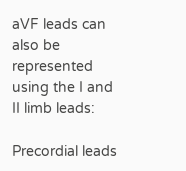aVF leads can also be represented using the I and II limb leads:

Precordial leads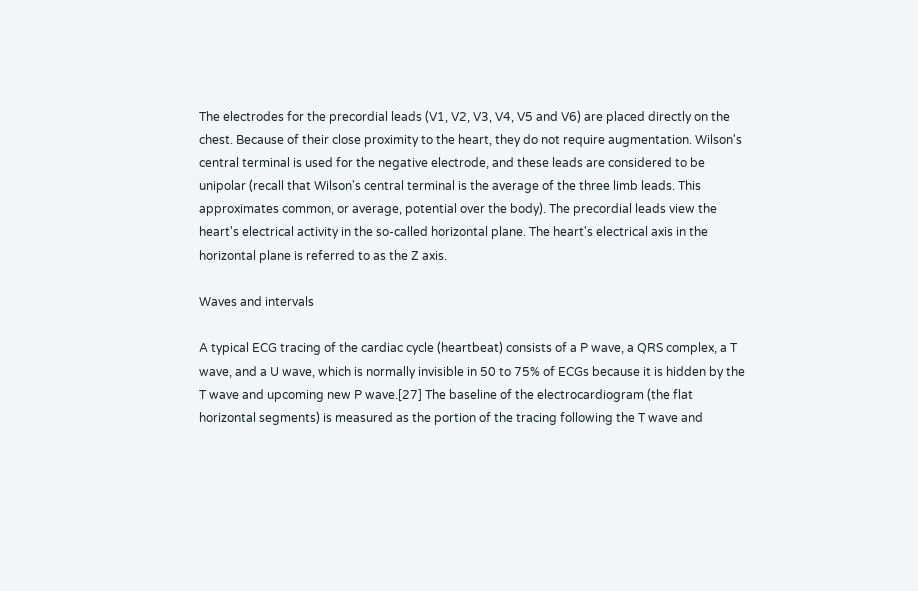The electrodes for the precordial leads (V1, V2, V3, V4, V5 and V6) are placed directly on the chest. Because of their close proximity to the heart, they do not require augmentation. Wilson's central terminal is used for the negative electrode, and these leads are considered to be unipolar (recall that Wilson's central terminal is the average of the three limb leads. This approximates common, or average, potential over the body). The precordial leads view the heart's electrical activity in the so-called horizontal plane. The heart's electrical axis in the horizontal plane is referred to as the Z axis.

Waves and intervals

A typical ECG tracing of the cardiac cycle (heartbeat) consists of a P wave, a QRS complex, a T wave, and a U wave, which is normally invisible in 50 to 75% of ECGs because it is hidden by the T wave and upcoming new P wave.[27] The baseline of the electrocardiogram (the flat horizontal segments) is measured as the portion of the tracing following the T wave and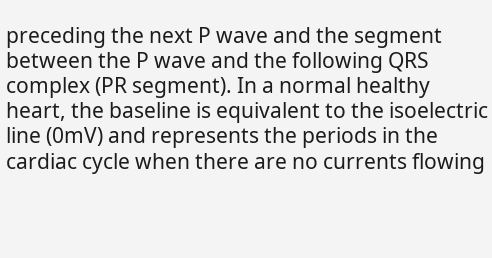preceding the next P wave and the segment between the P wave and the following QRS complex (PR segment). In a normal healthy heart, the baseline is equivalent to the isoelectric line (0mV) and represents the periods in the cardiac cycle when there are no currents flowing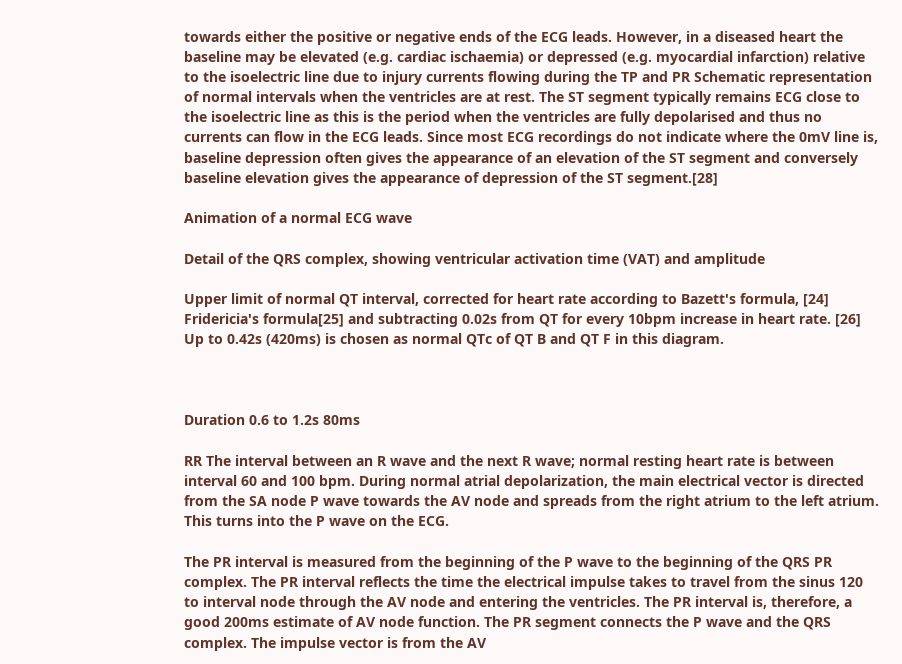towards either the positive or negative ends of the ECG leads. However, in a diseased heart the baseline may be elevated (e.g. cardiac ischaemia) or depressed (e.g. myocardial infarction) relative to the isoelectric line due to injury currents flowing during the TP and PR Schematic representation of normal intervals when the ventricles are at rest. The ST segment typically remains ECG close to the isoelectric line as this is the period when the ventricles are fully depolarised and thus no currents can flow in the ECG leads. Since most ECG recordings do not indicate where the 0mV line is, baseline depression often gives the appearance of an elevation of the ST segment and conversely baseline elevation gives the appearance of depression of the ST segment.[28]

Animation of a normal ECG wave

Detail of the QRS complex, showing ventricular activation time (VAT) and amplitude

Upper limit of normal QT interval, corrected for heart rate according to Bazett's formula, [24] Fridericia's formula[25] and subtracting 0.02s from QT for every 10bpm increase in heart rate. [26] Up to 0.42s (420ms) is chosen as normal QTc of QT B and QT F in this diagram.



Duration 0.6 to 1.2s 80ms

RR The interval between an R wave and the next R wave; normal resting heart rate is between interval 60 and 100 bpm. During normal atrial depolarization, the main electrical vector is directed from the SA node P wave towards the AV node and spreads from the right atrium to the left atrium. This turns into the P wave on the ECG.

The PR interval is measured from the beginning of the P wave to the beginning of the QRS PR complex. The PR interval reflects the time the electrical impulse takes to travel from the sinus 120 to interval node through the AV node and entering the ventricles. The PR interval is, therefore, a good 200ms estimate of AV node function. The PR segment connects the P wave and the QRS complex. The impulse vector is from the AV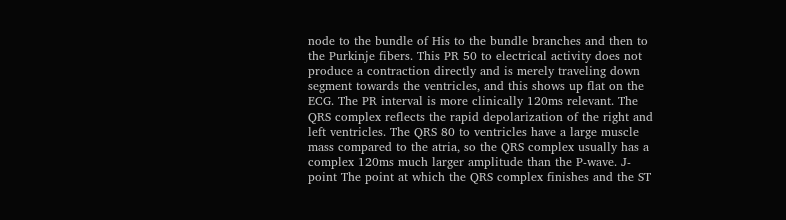node to the bundle of His to the bundle branches and then to the Purkinje fibers. This PR 50 to electrical activity does not produce a contraction directly and is merely traveling down segment towards the ventricles, and this shows up flat on the ECG. The PR interval is more clinically 120ms relevant. The QRS complex reflects the rapid depolarization of the right and left ventricles. The QRS 80 to ventricles have a large muscle mass compared to the atria, so the QRS complex usually has a complex 120ms much larger amplitude than the P-wave. J-point The point at which the QRS complex finishes and the ST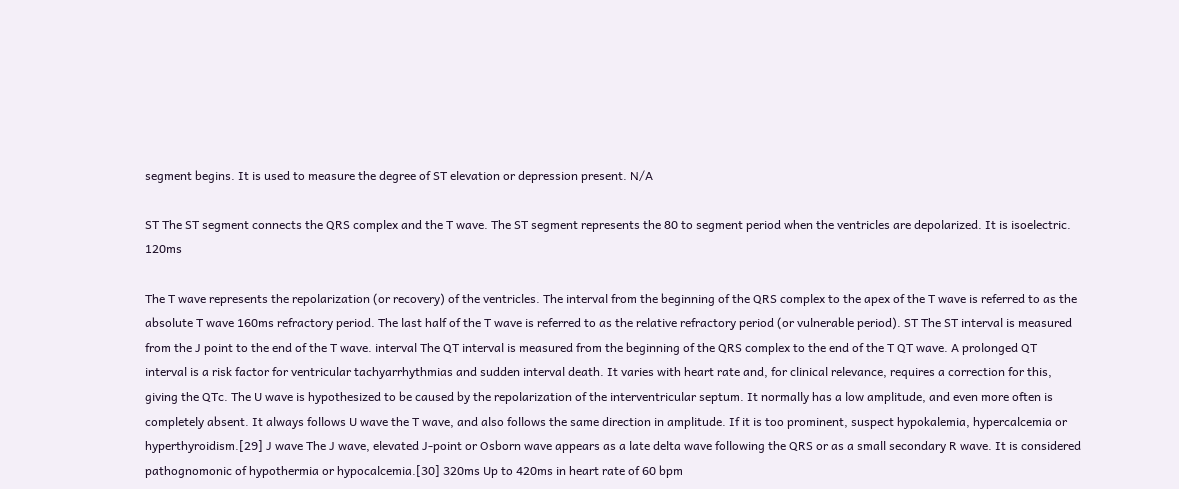segment begins. It is used to measure the degree of ST elevation or depression present. N/A

ST The ST segment connects the QRS complex and the T wave. The ST segment represents the 80 to segment period when the ventricles are depolarized. It is isoelectric. 120ms

The T wave represents the repolarization (or recovery) of the ventricles. The interval from the beginning of the QRS complex to the apex of the T wave is referred to as the absolute T wave 160ms refractory period. The last half of the T wave is referred to as the relative refractory period (or vulnerable period). ST The ST interval is measured from the J point to the end of the T wave. interval The QT interval is measured from the beginning of the QRS complex to the end of the T QT wave. A prolonged QT interval is a risk factor for ventricular tachyarrhythmias and sudden interval death. It varies with heart rate and, for clinical relevance, requires a correction for this, giving the QTc. The U wave is hypothesized to be caused by the repolarization of the interventricular septum. It normally has a low amplitude, and even more often is completely absent. It always follows U wave the T wave, and also follows the same direction in amplitude. If it is too prominent, suspect hypokalemia, hypercalcemia or hyperthyroidism.[29] J wave The J wave, elevated J-point or Osborn wave appears as a late delta wave following the QRS or as a small secondary R wave. It is considered pathognomonic of hypothermia or hypocalcemia.[30] 320ms Up to 420ms in heart rate of 60 bpm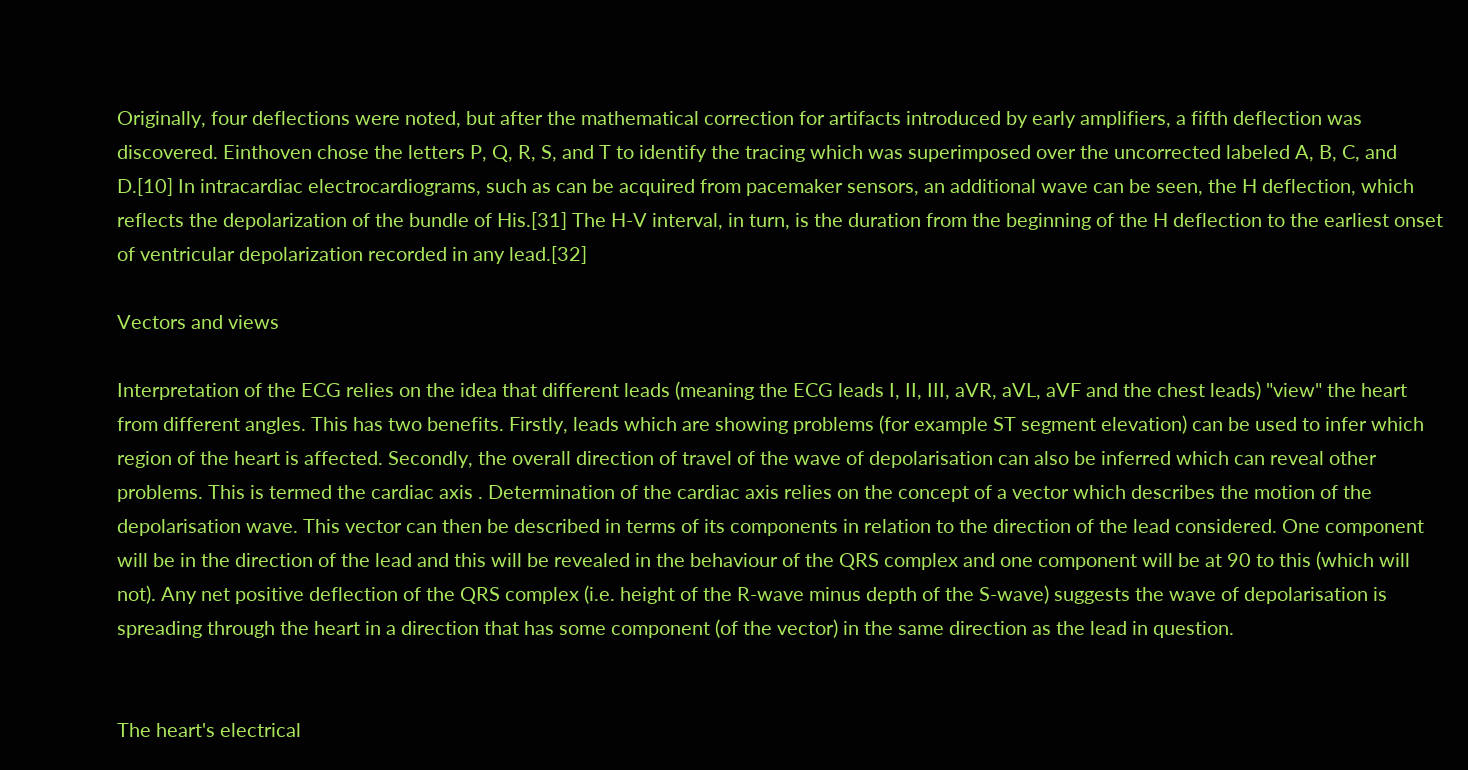Originally, four deflections were noted, but after the mathematical correction for artifacts introduced by early amplifiers, a fifth deflection was discovered. Einthoven chose the letters P, Q, R, S, and T to identify the tracing which was superimposed over the uncorrected labeled A, B, C, and D.[10] In intracardiac electrocardiograms, such as can be acquired from pacemaker sensors, an additional wave can be seen, the H deflection, which reflects the depolarization of the bundle of His.[31] The H-V interval, in turn, is the duration from the beginning of the H deflection to the earliest onset of ventricular depolarization recorded in any lead.[32]

Vectors and views

Interpretation of the ECG relies on the idea that different leads (meaning the ECG leads I, II, III, aVR, aVL, aVF and the chest leads) "view" the heart from different angles. This has two benefits. Firstly, leads which are showing problems (for example ST segment elevation) can be used to infer which region of the heart is affected. Secondly, the overall direction of travel of the wave of depolarisation can also be inferred which can reveal other problems. This is termed the cardiac axis . Determination of the cardiac axis relies on the concept of a vector which describes the motion of the depolarisation wave. This vector can then be described in terms of its components in relation to the direction of the lead considered. One component will be in the direction of the lead and this will be revealed in the behaviour of the QRS complex and one component will be at 90 to this (which will not). Any net positive deflection of the QRS complex (i.e. height of the R-wave minus depth of the S-wave) suggests the wave of depolarisation is spreading through the heart in a direction that has some component (of the vector) in the same direction as the lead in question.


The heart's electrical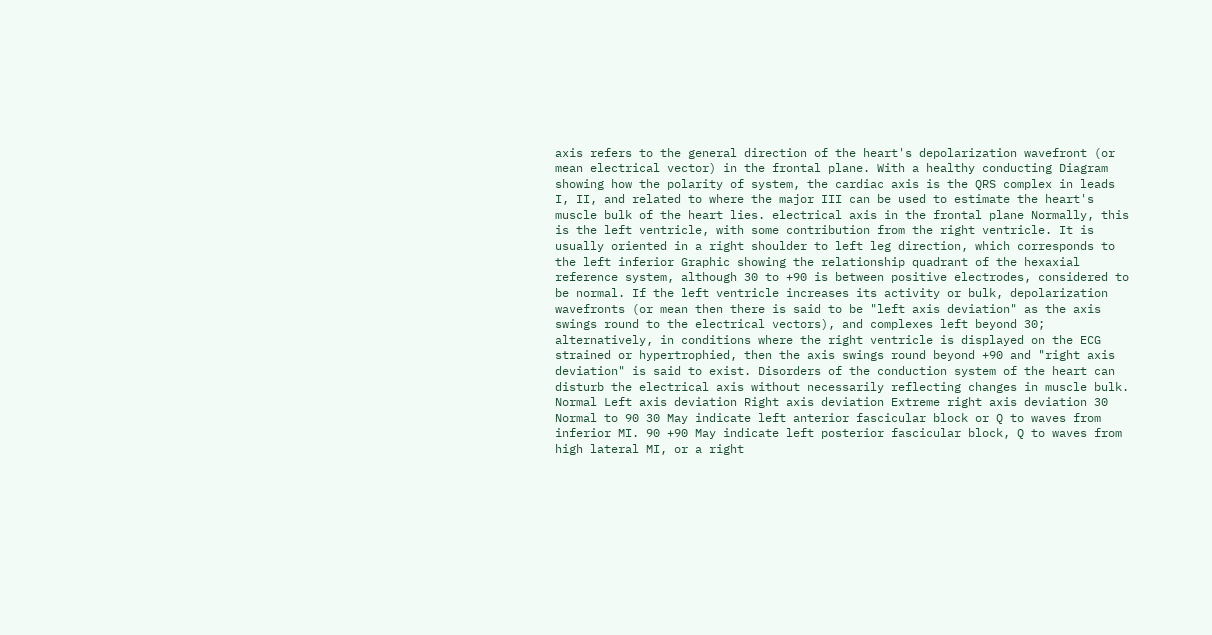axis refers to the general direction of the heart's depolarization wavefront (or mean electrical vector) in the frontal plane. With a healthy conducting Diagram showing how the polarity of system, the cardiac axis is the QRS complex in leads I, II, and related to where the major III can be used to estimate the heart's muscle bulk of the heart lies. electrical axis in the frontal plane Normally, this is the left ventricle, with some contribution from the right ventricle. It is usually oriented in a right shoulder to left leg direction, which corresponds to the left inferior Graphic showing the relationship quadrant of the hexaxial reference system, although 30 to +90 is between positive electrodes, considered to be normal. If the left ventricle increases its activity or bulk, depolarization wavefronts (or mean then there is said to be "left axis deviation" as the axis swings round to the electrical vectors), and complexes left beyond 30; alternatively, in conditions where the right ventricle is displayed on the ECG strained or hypertrophied, then the axis swings round beyond +90 and "right axis deviation" is said to exist. Disorders of the conduction system of the heart can disturb the electrical axis without necessarily reflecting changes in muscle bulk. Normal Left axis deviation Right axis deviation Extreme right axis deviation 30 Normal to 90 30 May indicate left anterior fascicular block or Q to waves from inferior MI. 90 +90 May indicate left posterior fascicular block, Q to waves from high lateral MI, or a right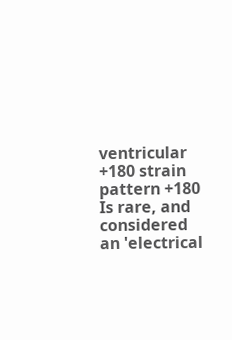ventricular +180 strain pattern +180 Is rare, and considered an 'electrical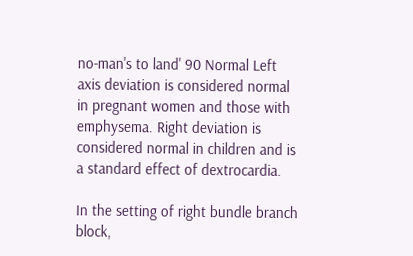no-man's to land' 90 Normal Left axis deviation is considered normal in pregnant women and those with emphysema. Right deviation is considered normal in children and is a standard effect of dextrocardia.

In the setting of right bundle branch block,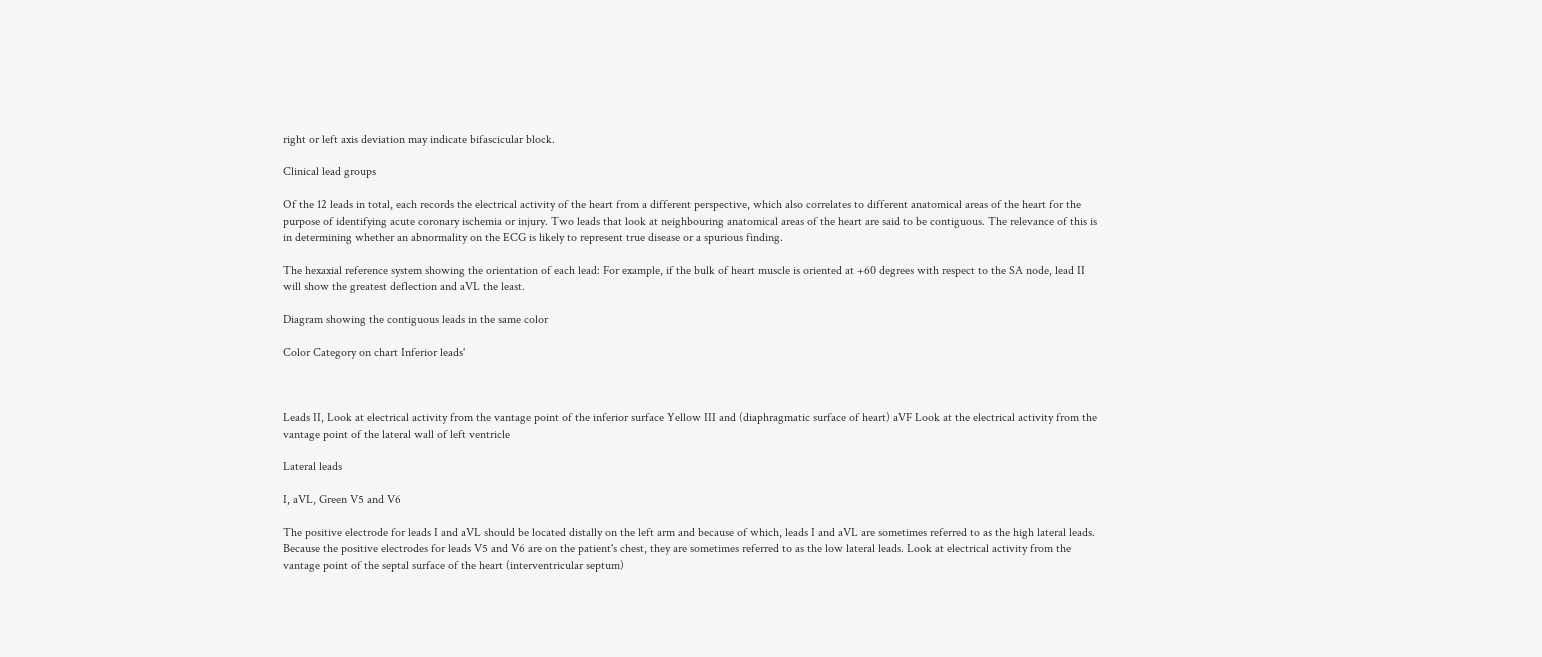right or left axis deviation may indicate bifascicular block.

Clinical lead groups

Of the 12 leads in total, each records the electrical activity of the heart from a different perspective, which also correlates to different anatomical areas of the heart for the purpose of identifying acute coronary ischemia or injury. Two leads that look at neighbouring anatomical areas of the heart are said to be contiguous. The relevance of this is in determining whether an abnormality on the ECG is likely to represent true disease or a spurious finding.

The hexaxial reference system showing the orientation of each lead: For example, if the bulk of heart muscle is oriented at +60 degrees with respect to the SA node, lead II will show the greatest deflection and aVL the least.

Diagram showing the contiguous leads in the same color

Color Category on chart Inferior leads'



Leads II, Look at electrical activity from the vantage point of the inferior surface Yellow III and (diaphragmatic surface of heart) aVF Look at the electrical activity from the vantage point of the lateral wall of left ventricle

Lateral leads

I, aVL, Green V5 and V6

The positive electrode for leads I and aVL should be located distally on the left arm and because of which, leads I and aVL are sometimes referred to as the high lateral leads. Because the positive electrodes for leads V5 and V6 are on the patient's chest, they are sometimes referred to as the low lateral leads. Look at electrical activity from the vantage point of the septal surface of the heart (interventricular septum)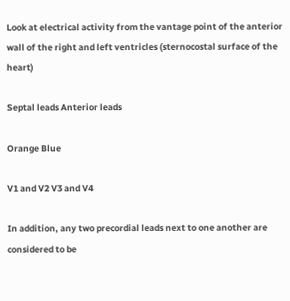Look at electrical activity from the vantage point of the anterior wall of the right and left ventricles (sternocostal surface of the heart)

Septal leads Anterior leads

Orange Blue

V1 and V2 V3 and V4

In addition, any two precordial leads next to one another are considered to be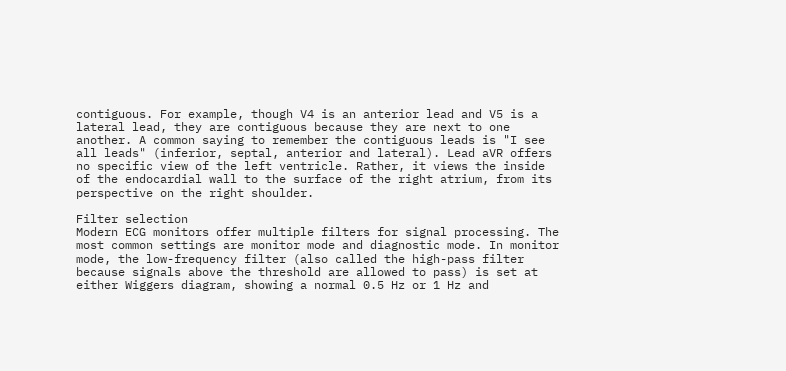contiguous. For example, though V4 is an anterior lead and V5 is a lateral lead, they are contiguous because they are next to one another. A common saying to remember the contiguous leads is "I see all leads" (inferior, septal, anterior and lateral). Lead aVR offers no specific view of the left ventricle. Rather, it views the inside of the endocardial wall to the surface of the right atrium, from its perspective on the right shoulder.

Filter selection
Modern ECG monitors offer multiple filters for signal processing. The most common settings are monitor mode and diagnostic mode. In monitor mode, the low-frequency filter (also called the high-pass filter because signals above the threshold are allowed to pass) is set at either Wiggers diagram, showing a normal 0.5 Hz or 1 Hz and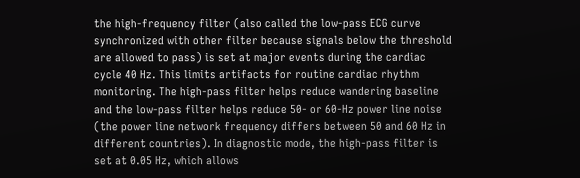the high-frequency filter (also called the low-pass ECG curve synchronized with other filter because signals below the threshold are allowed to pass) is set at major events during the cardiac cycle 40 Hz. This limits artifacts for routine cardiac rhythm monitoring. The high-pass filter helps reduce wandering baseline and the low-pass filter helps reduce 50- or 60-Hz power line noise (the power line network frequency differs between 50 and 60 Hz in different countries). In diagnostic mode, the high-pass filter is set at 0.05 Hz, which allows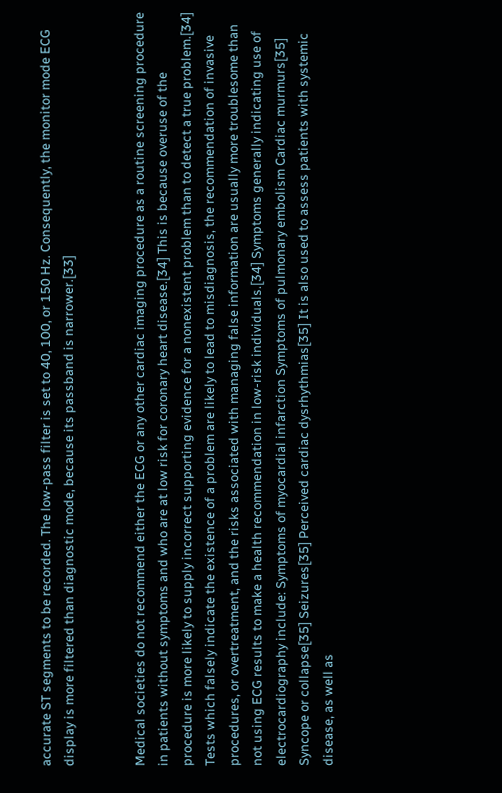accurate ST segments to be recorded. The low-pass filter is set to 40, 100, or 150 Hz. Consequently, the monitor mode ECG display is more filtered than diagnostic mode, because its passband is narrower.[33]


Medical societies do not recommend either the ECG or any other cardiac imaging procedure as a routine screening procedure in patients without symptoms and who are at low risk for coronary heart disease.[34] This is because overuse of the procedure is more likely to supply incorrect supporting evidence for a nonexistent problem than to detect a true problem.[34] Tests which falsely indicate the existence of a problem are likely to lead to misdiagnosis, the recommendation of invasive procedures, or overtreatment, and the risks associated with managing false information are usually more troublesome than not using ECG results to make a health recommendation in low-risk individuals.[34] Symptoms generally indicating use of electrocardiography include: Symptoms of myocardial infarction Symptoms of pulmonary embolism Cardiac murmurs[35] Syncope or collapse[35] Seizures[35] Perceived cardiac dysrhythmias[35] It is also used to assess patients with systemic disease, as well as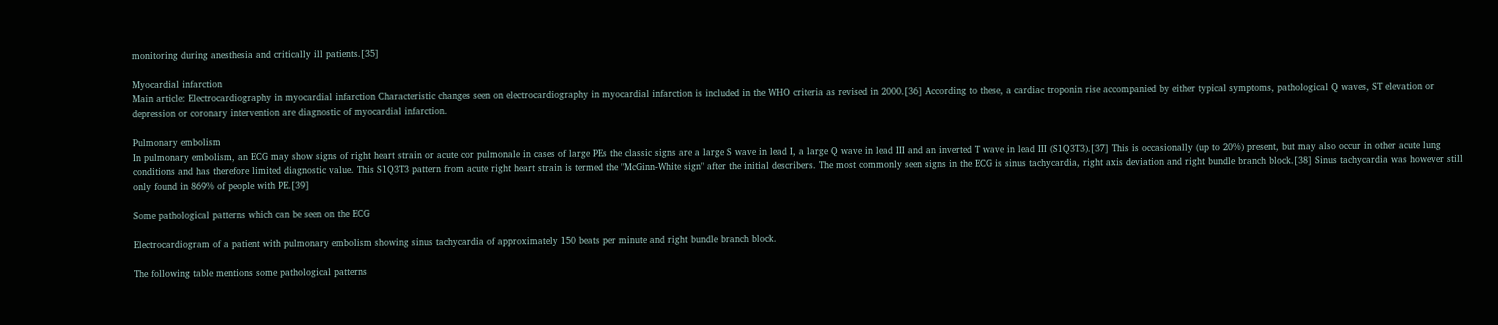monitoring during anesthesia and critically ill patients.[35]

Myocardial infarction
Main article: Electrocardiography in myocardial infarction Characteristic changes seen on electrocardiography in myocardial infarction is included in the WHO criteria as revised in 2000.[36] According to these, a cardiac troponin rise accompanied by either typical symptoms, pathological Q waves, ST elevation or depression or coronary intervention are diagnostic of myocardial infarction.

Pulmonary embolism
In pulmonary embolism, an ECG may show signs of right heart strain or acute cor pulmonale in cases of large PEs the classic signs are a large S wave in lead I, a large Q wave in lead III and an inverted T wave in lead III (S1Q3T3).[37] This is occasionally (up to 20%) present, but may also occur in other acute lung conditions and has therefore limited diagnostic value. This S1Q3T3 pattern from acute right heart strain is termed the "McGinn-White sign" after the initial describers. The most commonly seen signs in the ECG is sinus tachycardia, right axis deviation and right bundle branch block.[38] Sinus tachycardia was however still only found in 869% of people with PE.[39]

Some pathological patterns which can be seen on the ECG

Electrocardiogram of a patient with pulmonary embolism showing sinus tachycardia of approximately 150 beats per minute and right bundle branch block.

The following table mentions some pathological patterns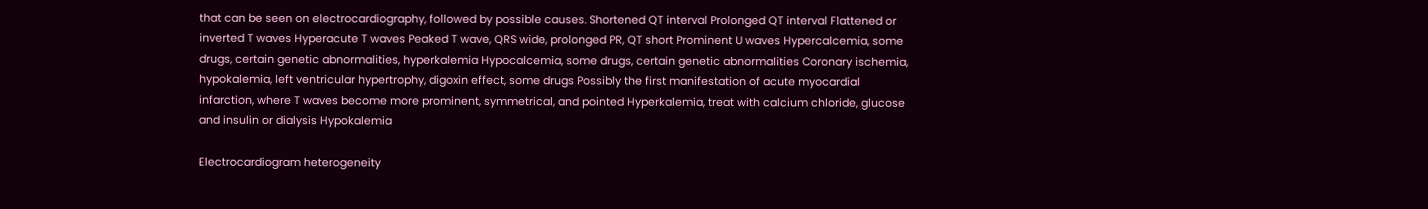that can be seen on electrocardiography, followed by possible causes. Shortened QT interval Prolonged QT interval Flattened or inverted T waves Hyperacute T waves Peaked T wave, QRS wide, prolonged PR, QT short Prominent U waves Hypercalcemia, some drugs, certain genetic abnormalities, hyperkalemia Hypocalcemia, some drugs, certain genetic abnormalities Coronary ischemia, hypokalemia, left ventricular hypertrophy, digoxin effect, some drugs Possibly the first manifestation of acute myocardial infarction, where T waves become more prominent, symmetrical, and pointed Hyperkalemia, treat with calcium chloride, glucose and insulin or dialysis Hypokalemia

Electrocardiogram heterogeneity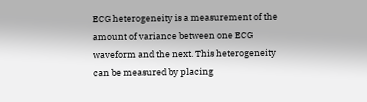ECG heterogeneity is a measurement of the amount of variance between one ECG waveform and the next. This heterogeneity can be measured by placing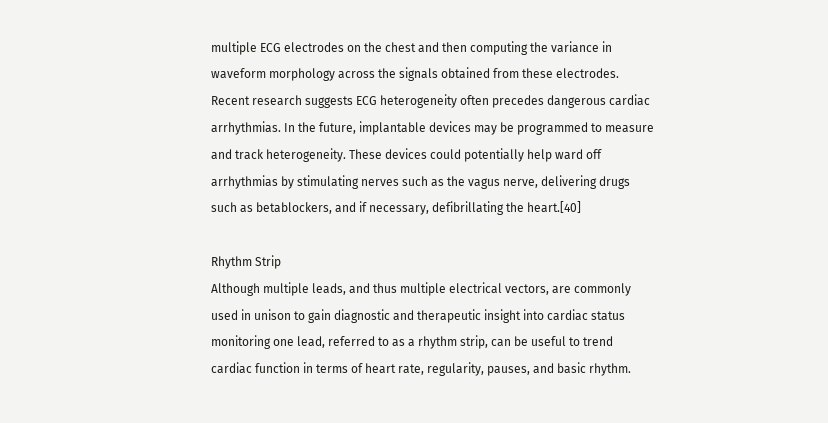multiple ECG electrodes on the chest and then computing the variance in waveform morphology across the signals obtained from these electrodes. Recent research suggests ECG heterogeneity often precedes dangerous cardiac arrhythmias. In the future, implantable devices may be programmed to measure and track heterogeneity. These devices could potentially help ward off arrhythmias by stimulating nerves such as the vagus nerve, delivering drugs such as betablockers, and if necessary, defibrillating the heart.[40]

Rhythm Strip
Although multiple leads, and thus multiple electrical vectors, are commonly used in unison to gain diagnostic and therapeutic insight into cardiac status monitoring one lead, referred to as a rhythm strip, can be useful to trend cardiac function in terms of heart rate, regularity, pauses, and basic rhythm.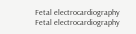Fetal electrocardiography
Fetal electrocardiography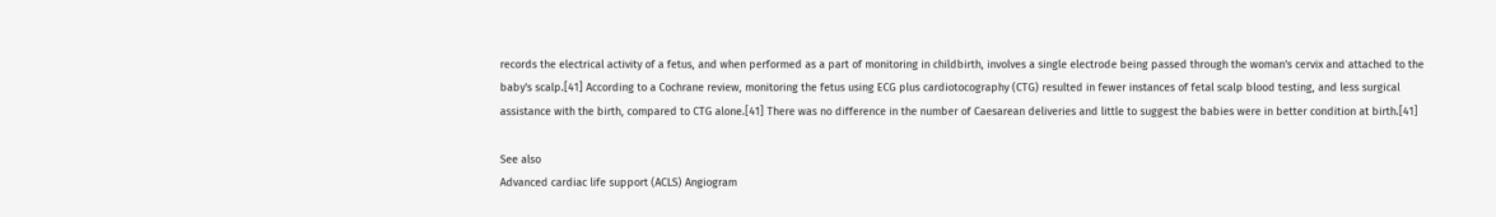records the electrical activity of a fetus, and when performed as a part of monitoring in childbirth, involves a single electrode being passed through the woman's cervix and attached to the baby's scalp.[41] According to a Cochrane review, monitoring the fetus using ECG plus cardiotocography (CTG) resulted in fewer instances of fetal scalp blood testing, and less surgical assistance with the birth, compared to CTG alone.[41] There was no difference in the number of Caesarean deliveries and little to suggest the babies were in better condition at birth.[41]

See also
Advanced cardiac life support (ACLS) Angiogram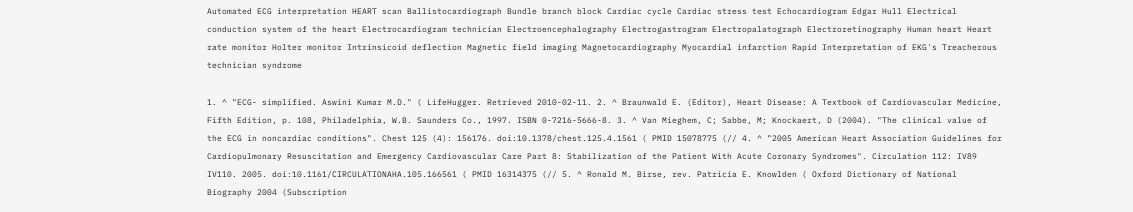Automated ECG interpretation HEART scan Ballistocardiograph Bundle branch block Cardiac cycle Cardiac stress test Echocardiogram Edgar Hull Electrical conduction system of the heart Electrocardiogram technician Electroencephalography Electrogastrogram Electropalatograph Electroretinography Human heart Heart rate monitor Holter monitor Intrinsicoid deflection Magnetic field imaging Magnetocardiography Myocardial infarction Rapid Interpretation of EKG's Treacherous technician syndrome

1. ^ "ECG- simplified. Aswini Kumar M.D." ( LifeHugger. Retrieved 2010-02-11. 2. ^ Braunwald E. (Editor), Heart Disease: A Textbook of Cardiovascular Medicine, Fifth Edition, p. 108, Philadelphia, W.B. Saunders Co., 1997. ISBN 0-7216-5666-8. 3. ^ Van Mieghem, C; Sabbe, M; Knockaert, D (2004). "The clinical value of the ECG in noncardiac conditions". Chest 125 (4): 156176. doi:10.1378/chest.125.4.1561 ( PMID 15078775 (// 4. ^ "2005 American Heart Association Guidelines for Cardiopulmonary Resuscitation and Emergency Cardiovascular Care Part 8: Stabilization of the Patient With Acute Coronary Syndromes". Circulation 112: IV89 IV110. 2005. doi:10.1161/CIRCULATIONAHA.105.166561 ( PMID 16314375 (// 5. ^ Ronald M. Birse, rev. Patricia E. Knowlden ( Oxford Dictionary of National Biography 2004 (Subscription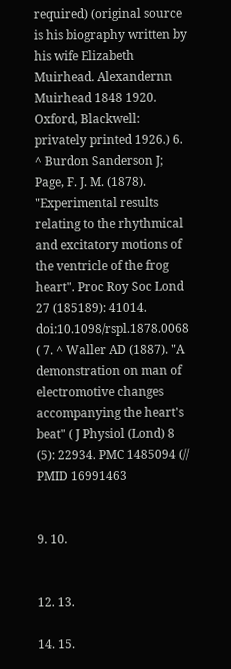required) (original source is his biography written by his wife Elizabeth Muirhead. Alexandernn Muirhead 1848 1920. Oxford, Blackwell: privately printed 1926.) 6. ^ Burdon Sanderson J; Page, F. J. M. (1878). "Experimental results relating to the rhythmical and excitatory motions of the ventricle of the frog heart". Proc Roy Soc Lond 27 (185189): 41014. doi:10.1098/rspl.1878.0068 ( 7. ^ Waller AD (1887). "A demonstration on man of electromotive changes accompanying the heart's beat" ( J Physiol (Lond) 8 (5): 22934. PMC 1485094 (// PMID 16991463


9. 10.


12. 13.

14. 15.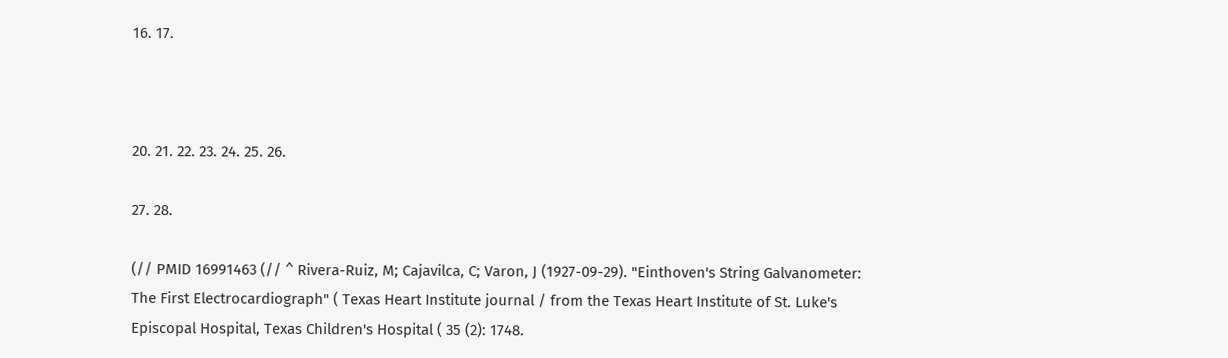16. 17.



20. 21. 22. 23. 24. 25. 26.

27. 28.

(// PMID 16991463 (// ^ Rivera-Ruiz, M; Cajavilca, C; Varon, J (1927-09-29). "Einthoven's String Galvanometer: The First Electrocardiograph" ( Texas Heart Institute journal / from the Texas Heart Institute of St. Luke's Episcopal Hospital, Texas Children's Hospital ( 35 (2): 1748.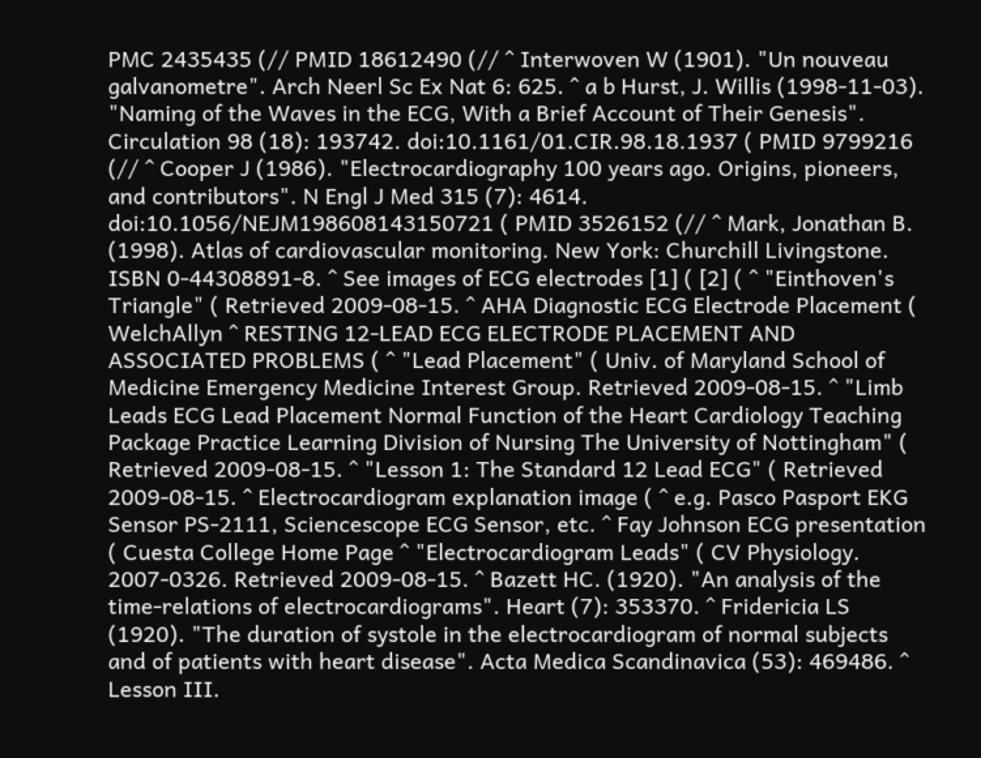PMC 2435435 (// PMID 18612490 (// ^ Interwoven W (1901). "Un nouveau galvanometre". Arch Neerl Sc Ex Nat 6: 625. ^ a b Hurst, J. Willis (1998-11-03). "Naming of the Waves in the ECG, With a Brief Account of Their Genesis". Circulation 98 (18): 193742. doi:10.1161/01.CIR.98.18.1937 ( PMID 9799216 (// ^ Cooper J (1986). "Electrocardiography 100 years ago. Origins, pioneers, and contributors". N Engl J Med 315 (7): 4614. doi:10.1056/NEJM198608143150721 ( PMID 3526152 (// ^ Mark, Jonathan B. (1998). Atlas of cardiovascular monitoring. New York: Churchill Livingstone. ISBN 0-44308891-8. ^ See images of ECG electrodes [1] ( [2] ( ^ "Einthoven's Triangle" ( Retrieved 2009-08-15. ^ AHA Diagnostic ECG Electrode Placement ( WelchAllyn ^ RESTING 12-LEAD ECG ELECTRODE PLACEMENT AND ASSOCIATED PROBLEMS ( ^ "Lead Placement" ( Univ. of Maryland School of Medicine Emergency Medicine Interest Group. Retrieved 2009-08-15. ^ "Limb Leads ECG Lead Placement Normal Function of the Heart Cardiology Teaching Package Practice Learning Division of Nursing The University of Nottingham" ( Retrieved 2009-08-15. ^ "Lesson 1: The Standard 12 Lead ECG" ( Retrieved 2009-08-15. ^ Electrocardiogram explanation image ( ^ e.g. Pasco Pasport EKG Sensor PS-2111, Sciencescope ECG Sensor, etc. ^ Fay Johnson ECG presentation ( Cuesta College Home Page ^ "Electrocardiogram Leads" ( CV Physiology. 2007-0326. Retrieved 2009-08-15. ^ Bazett HC. (1920). "An analysis of the time-relations of electrocardiograms". Heart (7): 353370. ^ Fridericia LS (1920). "The duration of systole in the electrocardiogram of normal subjects and of patients with heart disease". Acta Medica Scandinavica (53): 469486. ^ Lesson III.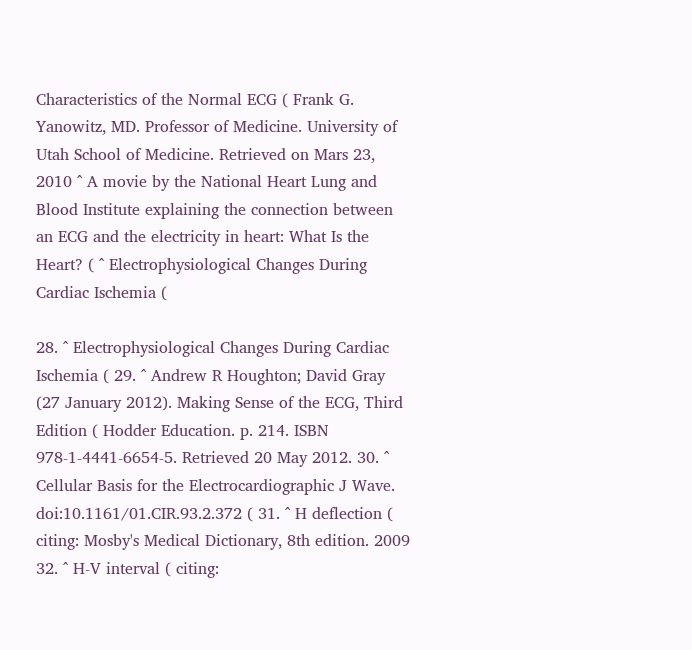Characteristics of the Normal ECG ( Frank G. Yanowitz, MD. Professor of Medicine. University of Utah School of Medicine. Retrieved on Mars 23, 2010 ^ A movie by the National Heart Lung and Blood Institute explaining the connection between an ECG and the electricity in heart: What Is the Heart? ( ^ Electrophysiological Changes During Cardiac Ischemia (

28. ^ Electrophysiological Changes During Cardiac Ischemia ( 29. ^ Andrew R Houghton; David Gray (27 January 2012). Making Sense of the ECG, Third Edition ( Hodder Education. p. 214. ISBN 978-1-4441-6654-5. Retrieved 20 May 2012. 30. ^ Cellular Basis for the Electrocardiographic J Wave. doi:10.1161/01.CIR.93.2.372 ( 31. ^ H deflection ( citing: Mosby's Medical Dictionary, 8th edition. 2009 32. ^ H-V interval ( citing: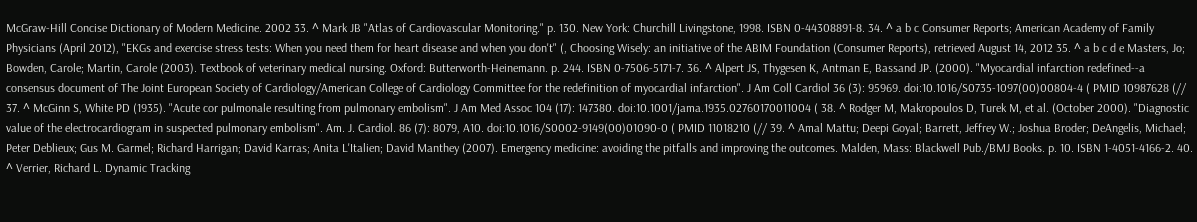McGraw-Hill Concise Dictionary of Modern Medicine. 2002 33. ^ Mark JB "Atlas of Cardiovascular Monitoring." p. 130. New York: Churchill Livingstone, 1998. ISBN 0-44308891-8. 34. ^ a b c Consumer Reports; American Academy of Family Physicians (April 2012), "EKGs and exercise stress tests: When you need them for heart disease and when you don't" (, Choosing Wisely: an initiative of the ABIM Foundation (Consumer Reports), retrieved August 14, 2012 35. ^ a b c d e Masters, Jo; Bowden, Carole; Martin, Carole (2003). Textbook of veterinary medical nursing. Oxford: Butterworth-Heinemann. p. 244. ISBN 0-7506-5171-7. 36. ^ Alpert JS, Thygesen K, Antman E, Bassand JP. (2000). "Myocardial infarction redefined--a consensus document of The Joint European Society of Cardiology/American College of Cardiology Committee for the redefinition of myocardial infarction". J Am Coll Cardiol 36 (3): 95969. doi:10.1016/S0735-1097(00)00804-4 ( PMID 10987628 (// 37. ^ McGinn S, White PD (1935). "Acute cor pulmonale resulting from pulmonary embolism". J Am Med Assoc 104 (17): 147380. doi:10.1001/jama.1935.02760170011004 ( 38. ^ Rodger M, Makropoulos D, Turek M, et al. (October 2000). "Diagnostic value of the electrocardiogram in suspected pulmonary embolism". Am. J. Cardiol. 86 (7): 8079, A10. doi:10.1016/S0002-9149(00)01090-0 ( PMID 11018210 (// 39. ^ Amal Mattu; Deepi Goyal; Barrett, Jeffrey W.; Joshua Broder; DeAngelis, Michael; Peter Deblieux; Gus M. Garmel; Richard Harrigan; David Karras; Anita L'Italien; David Manthey (2007). Emergency medicine: avoiding the pitfalls and improving the outcomes. Malden, Mass: Blackwell Pub./BMJ Books. p. 10. ISBN 1-4051-4166-2. 40. ^ Verrier, Richard L. Dynamic Tracking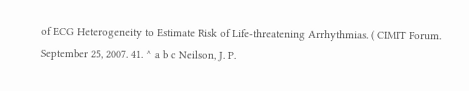of ECG Heterogeneity to Estimate Risk of Life-threatening Arrhythmias. ( CIMIT Forum. September 25, 2007. 41. ^ a b c Neilson, J. P.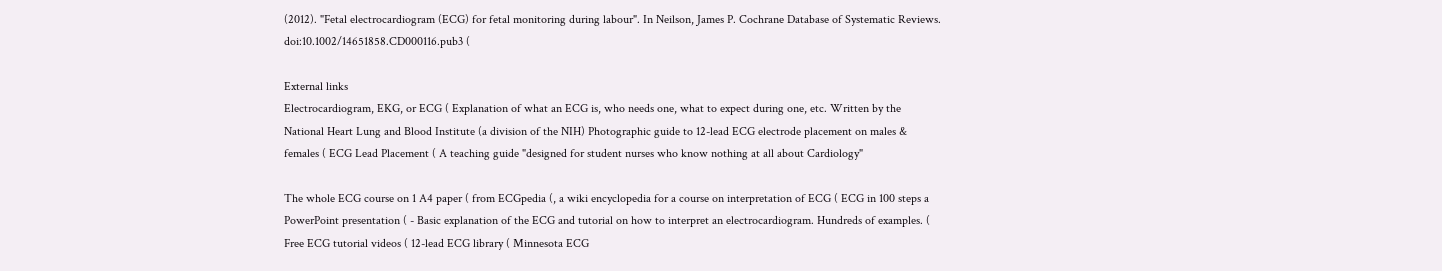(2012). "Fetal electrocardiogram (ECG) for fetal monitoring during labour". In Neilson, James P. Cochrane Database of Systematic Reviews. doi:10.1002/14651858.CD000116.pub3 (

External links
Electrocardiogram, EKG, or ECG ( Explanation of what an ECG is, who needs one, what to expect during one, etc. Written by the National Heart Lung and Blood Institute (a division of the NIH) Photographic guide to 12-lead ECG electrode placement on males & females ( ECG Lead Placement ( A teaching guide "designed for student nurses who know nothing at all about Cardiology"

The whole ECG course on 1 A4 paper ( from ECGpedia (, a wiki encyclopedia for a course on interpretation of ECG ( ECG in 100 steps a PowerPoint presentation ( - Basic explanation of the ECG and tutorial on how to interpret an electrocardiogram. Hundreds of examples. ( Free ECG tutorial videos ( 12-lead ECG library ( Minnesota ECG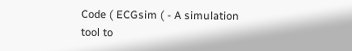Code ( ECGsim ( - A simulation tool to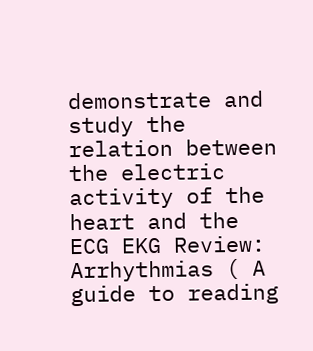demonstrate and study the relation between the electric activity of the heart and the ECG EKG Review: Arrhythmias ( A guide to reading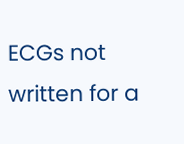ECGs not written for a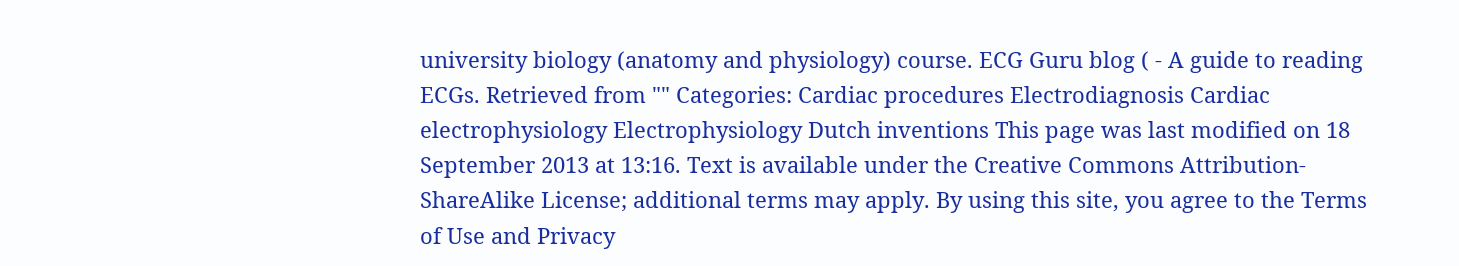university biology (anatomy and physiology) course. ECG Guru blog ( - A guide to reading ECGs. Retrieved from "" Categories: Cardiac procedures Electrodiagnosis Cardiac electrophysiology Electrophysiology Dutch inventions This page was last modified on 18 September 2013 at 13:16. Text is available under the Creative Commons Attribution-ShareAlike License; additional terms may apply. By using this site, you agree to the Terms of Use and Privacy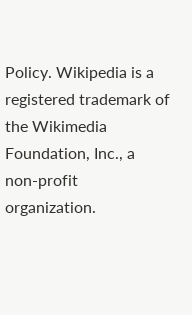Policy. Wikipedia is a registered trademark of the Wikimedia Foundation, Inc., a non-profit organization.